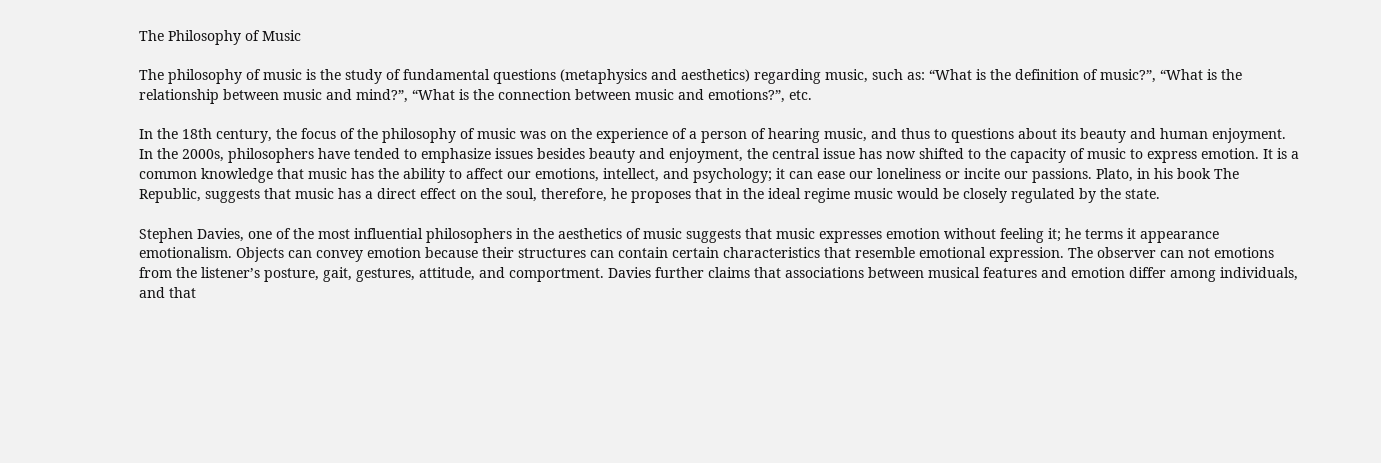The Philosophy of Music

The philosophy of music is the study of fundamental questions (metaphysics and aesthetics) regarding music, such as: “What is the definition of music?”, “What is the relationship between music and mind?”, “What is the connection between music and emotions?”, etc.

In the 18th century, the focus of the philosophy of music was on the experience of a person of hearing music, and thus to questions about its beauty and human enjoyment. In the 2000s, philosophers have tended to emphasize issues besides beauty and enjoyment, the central issue has now shifted to the capacity of music to express emotion. It is a common knowledge that music has the ability to affect our emotions, intellect, and psychology; it can ease our loneliness or incite our passions. Plato, in his book The Republic, suggests that music has a direct effect on the soul, therefore, he proposes that in the ideal regime music would be closely regulated by the state.

Stephen Davies, one of the most influential philosophers in the aesthetics of music suggests that music expresses emotion without feeling it; he terms it appearance emotionalism. Objects can convey emotion because their structures can contain certain characteristics that resemble emotional expression. The observer can not emotions from the listener’s posture, gait, gestures, attitude, and comportment. Davies further claims that associations between musical features and emotion differ among individuals, and that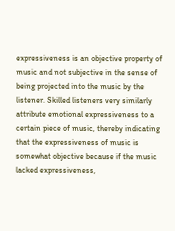expressiveness is an objective property of music and not subjective in the sense of being projected into the music by the listener. Skilled listeners very similarly attribute emotional expressiveness to a certain piece of music, thereby indicating that the expressiveness of music is somewhat objective because if the music lacked expressiveness,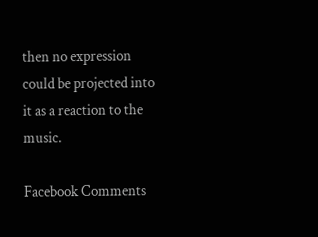then no expression could be projected into it as a reaction to the music.

Facebook Comments